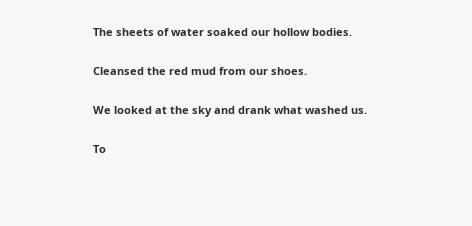The sheets of water soaked our hollow bodies.

Cleansed the red mud from our shoes.

We looked at the sky and drank what washed us.

To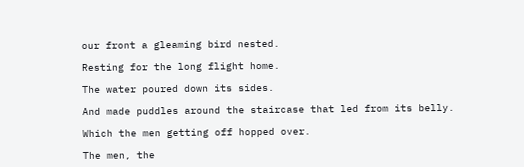our front a gleaming bird nested.

Resting for the long flight home.

The water poured down its sides.

And made puddles around the staircase that led from its belly.

Which the men getting off hopped over.

The men, the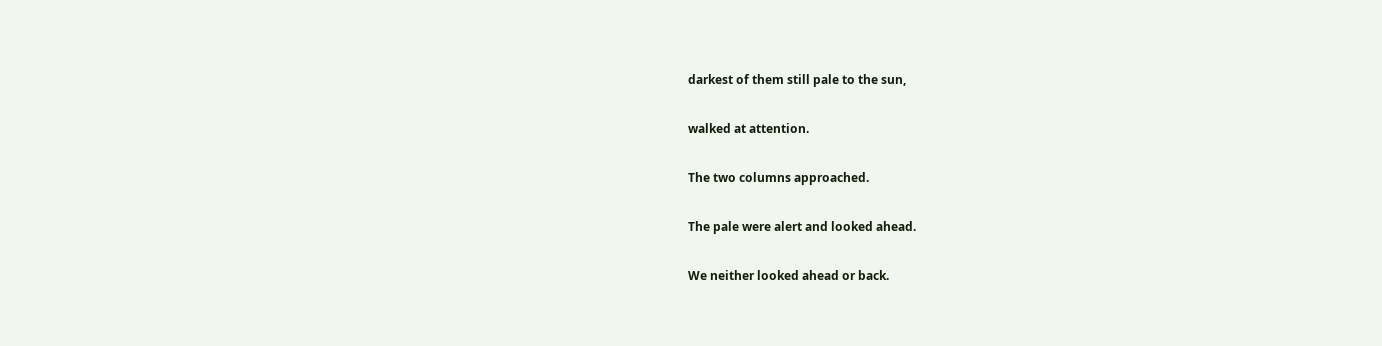darkest of them still pale to the sun,

walked at attention.

The two columns approached.

The pale were alert and looked ahead.

We neither looked ahead or back.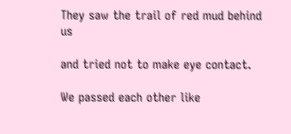They saw the trail of red mud behind us

and tried not to make eye contact.

We passed each other like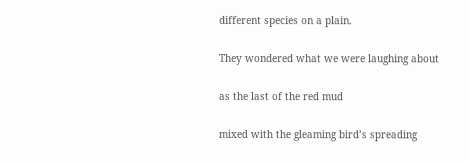different species on a plain.

They wondered what we were laughing about

as the last of the red mud

mixed with the gleaming bird’s spreading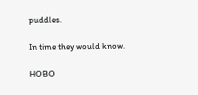puddles.

In time they would know.

HOBO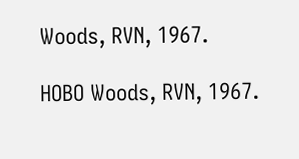Woods, RVN, 1967.

HOBO Woods, RVN, 1967.